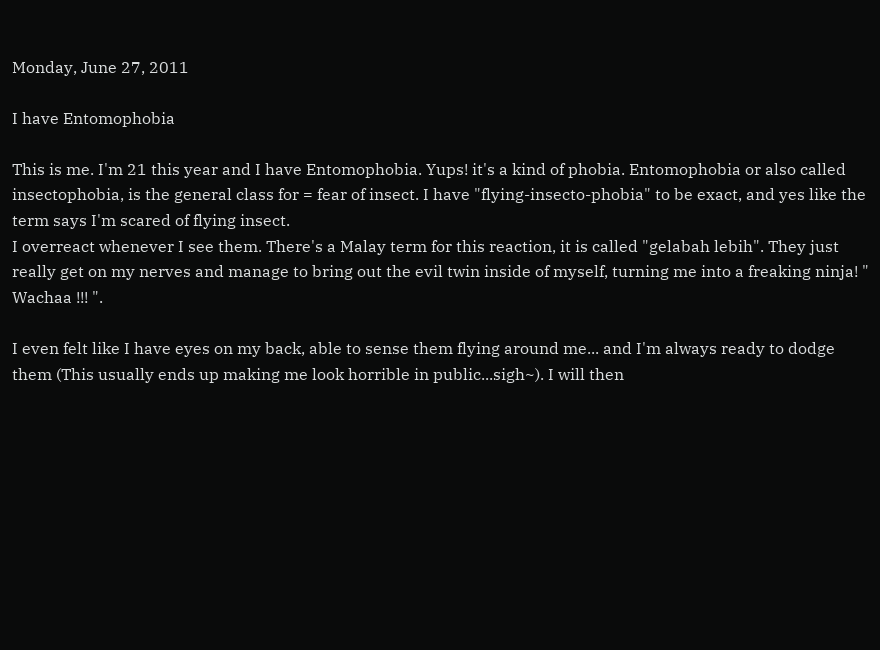Monday, June 27, 2011

I have Entomophobia

This is me. I'm 21 this year and I have Entomophobia. Yups! it's a kind of phobia. Entomophobia or also called insectophobia, is the general class for = fear of insect. I have "flying-insecto-phobia" to be exact, and yes like the term says I'm scared of flying insect.
I overreact whenever I see them. There's a Malay term for this reaction, it is called "gelabah lebih". They just really get on my nerves and manage to bring out the evil twin inside of myself, turning me into a freaking ninja! " Wachaa !!! ".

I even felt like I have eyes on my back, able to sense them flying around me... and I'm always ready to dodge them (This usually ends up making me look horrible in public...sigh~). I will then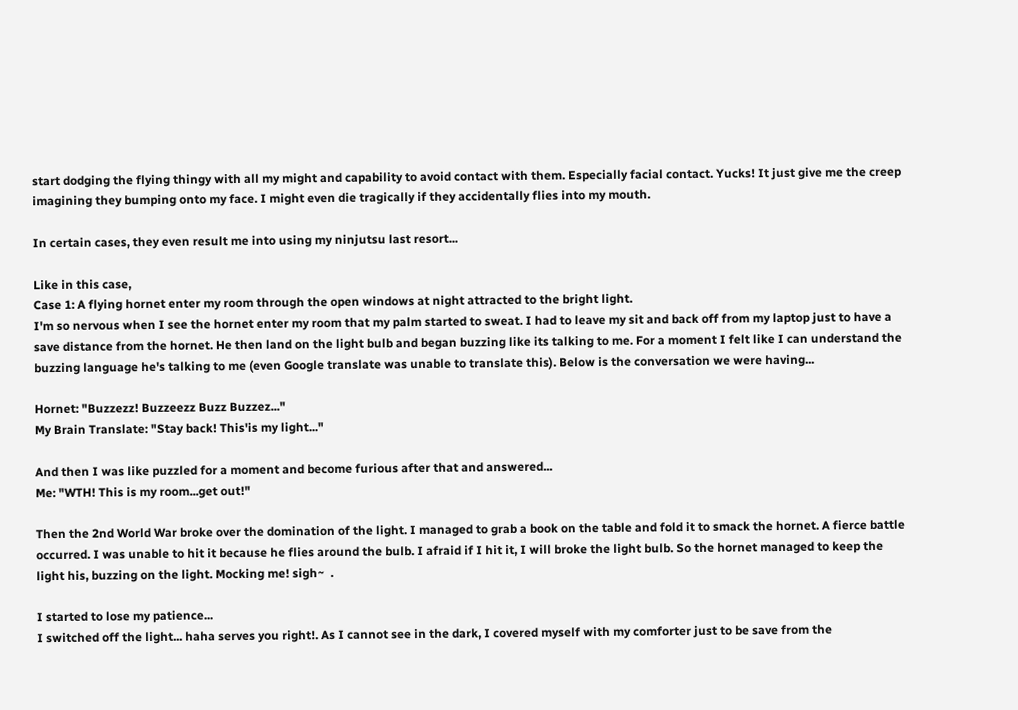start dodging the flying thingy with all my might and capability to avoid contact with them. Especially facial contact. Yucks! It just give me the creep imagining they bumping onto my face. I might even die tragically if they accidentally flies into my mouth.

In certain cases, they even result me into using my ninjutsu last resort...

Like in this case,
Case 1: A flying hornet enter my room through the open windows at night attracted to the bright light.
I'm so nervous when I see the hornet enter my room that my palm started to sweat. I had to leave my sit and back off from my laptop just to have a save distance from the hornet. He then land on the light bulb and began buzzing like its talking to me. For a moment I felt like I can understand the buzzing language he's talking to me (even Google translate was unable to translate this). Below is the conversation we were having...

Hornet: "Buzzezz! Buzzeezz Buzz Buzzez..."
My Brain Translate: "Stay back! This'is my light..."

And then I was like puzzled for a moment and become furious after that and answered...
Me: "WTH! This is my room...get out!"

Then the 2nd World War broke over the domination of the light. I managed to grab a book on the table and fold it to smack the hornet. A fierce battle occurred. I was unable to hit it because he flies around the bulb. I afraid if I hit it, I will broke the light bulb. So the hornet managed to keep the light his, buzzing on the light. Mocking me! sigh~  .

I started to lose my patience...
I switched off the light... haha serves you right!. As I cannot see in the dark, I covered myself with my comforter just to be save from the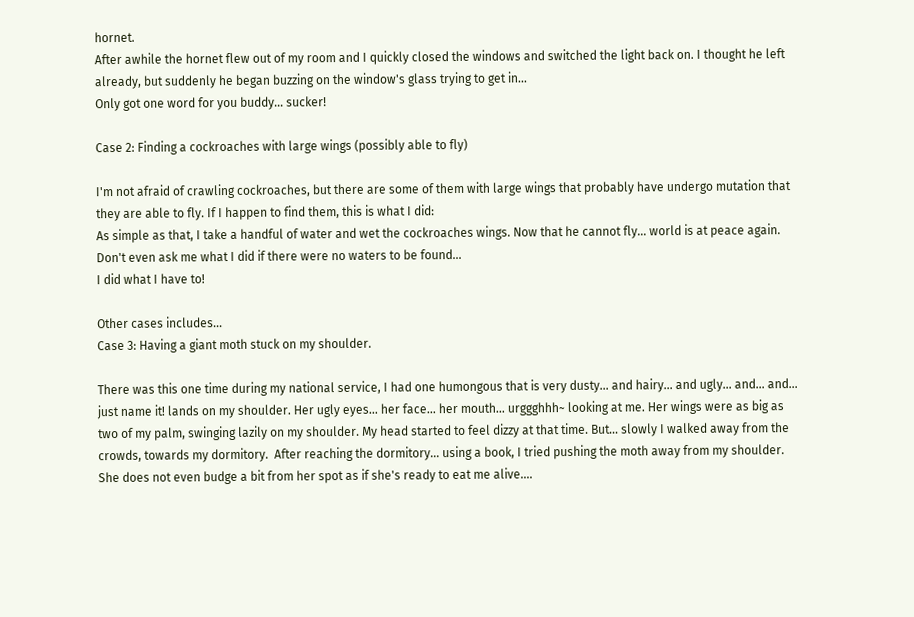hornet.
After awhile the hornet flew out of my room and I quickly closed the windows and switched the light back on. I thought he left already, but suddenly he began buzzing on the window's glass trying to get in...
Only got one word for you buddy... sucker!

Case 2: Finding a cockroaches with large wings (possibly able to fly)

I'm not afraid of crawling cockroaches, but there are some of them with large wings that probably have undergo mutation that they are able to fly. If I happen to find them, this is what I did:
As simple as that, I take a handful of water and wet the cockroaches wings. Now that he cannot fly... world is at peace again. Don't even ask me what I did if there were no waters to be found...
I did what I have to!

Other cases includes...
Case 3: Having a giant moth stuck on my shoulder.

There was this one time during my national service, I had one humongous that is very dusty... and hairy... and ugly... and... and... just name it! lands on my shoulder. Her ugly eyes... her face... her mouth... urggghhh~ looking at me. Her wings were as big as two of my palm, swinging lazily on my shoulder. My head started to feel dizzy at that time. But... slowly I walked away from the crowds, towards my dormitory.  After reaching the dormitory... using a book, I tried pushing the moth away from my shoulder. She does not even budge a bit from her spot as if she's ready to eat me alive....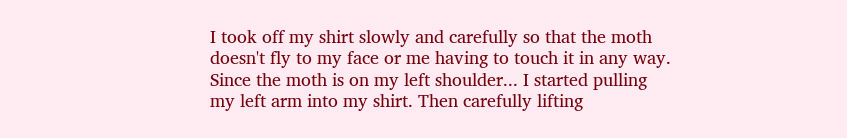I took off my shirt slowly and carefully so that the moth doesn't fly to my face or me having to touch it in any way. Since the moth is on my left shoulder... I started pulling my left arm into my shirt. Then carefully lifting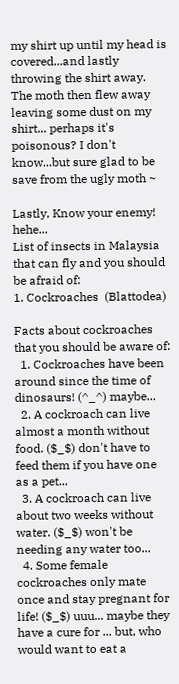my shirt up until my head is covered...and lastly throwing the shirt away. The moth then flew away leaving some dust on my shirt... perhaps it's poisonous? I don't know...but sure glad to be save from the ugly moth ~

Lastly, Know your enemy! hehe...
List of insects in Malaysia that can fly and you should be afraid of:
1. Cockroaches  (Blattodea)

Facts about cockroaches that you should be aware of:
  1. Cockroaches have been around since the time of dinosaurs! (^_^) maybe...
  2. A cockroach can live almost a month without food. ($_$) don't have to feed them if you have one as a pet...
  3. A cockroach can live about two weeks without water. ($_$) won't be needing any water too...
  4. Some female cockroaches only mate once and stay pregnant for life! ($_$) uuu... maybe they have a cure for ... but, who would want to eat a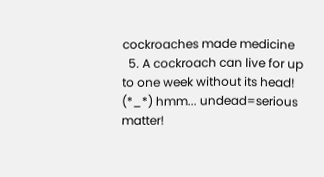cockroaches made medicine
  5. A cockroach can live for up to one week without its head! (*_*) hmm... undead=serious matter!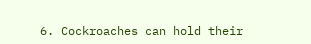6. Cockroaches can hold their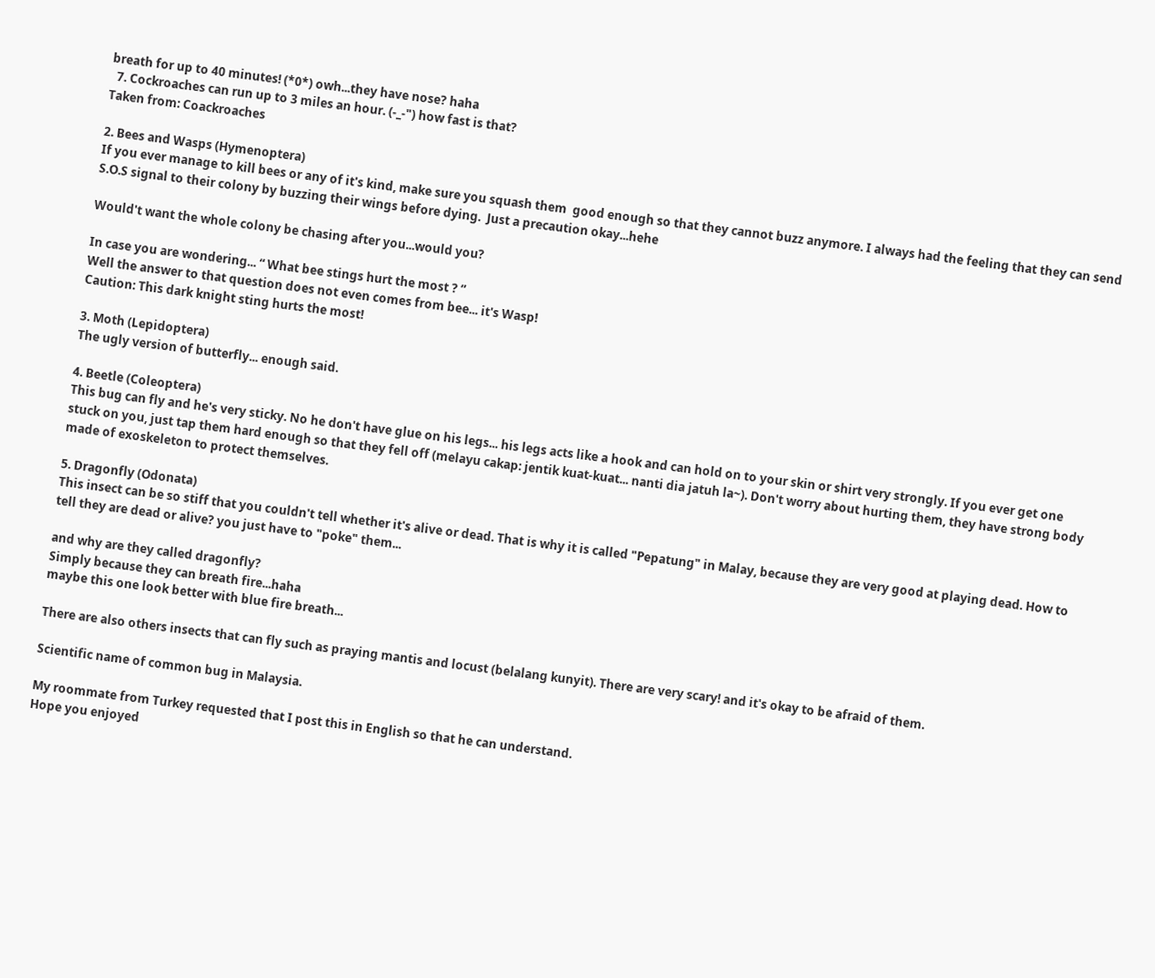breath for up to 40 minutes! (*0*) owh...they have nose? haha
  7. Cockroaches can run up to 3 miles an hour. (-_-") how fast is that?
Taken from: Coackroaches

2. Bees and Wasps (Hymenoptera)
If you ever manage to kill bees or any of it's kind, make sure you squash them  good enough so that they cannot buzz anymore. I always had the feeling that they can send S.O.S signal to their colony by buzzing their wings before dying.  Just a precaution okay...hehe

Would't want the whole colony be chasing after you...would you?

In case you are wondering... “ What bee stings hurt the most ? ”
Well the answer to that question does not even comes from bee... it's Wasp!
Caution: This dark knight sting hurts the most!

3. Moth (Lepidoptera)
The ugly version of butterfly... enough said.

4. Beetle (Coleoptera)
This bug can fly and he's very sticky. No he don't have glue on his legs... his legs acts like a hook and can hold on to your skin or shirt very strongly. If you ever get one stuck on you, just tap them hard enough so that they fell off (melayu cakap: jentik kuat-kuat... nanti dia jatuh la~). Don't worry about hurting them, they have strong body made of exoskeleton to protect themselves.

5. Dragonfly (Odonata)
This insect can be so stiff that you couldn't tell whether it's alive or dead. That is why it is called "Pepatung" in Malay, because they are very good at playing dead. How to tell they are dead or alive? you just have to "poke" them...

and why are they called dragonfly?
Simply because they can breath fire...haha
maybe this one look better with blue fire breath...

There are also others insects that can fly such as praying mantis and locust (belalang kunyit). There are very scary! and it's okay to be afraid of them.

Scientific name of common bug in Malaysia.

My roommate from Turkey requested that I post this in English so that he can understand.
Hope you enjoyed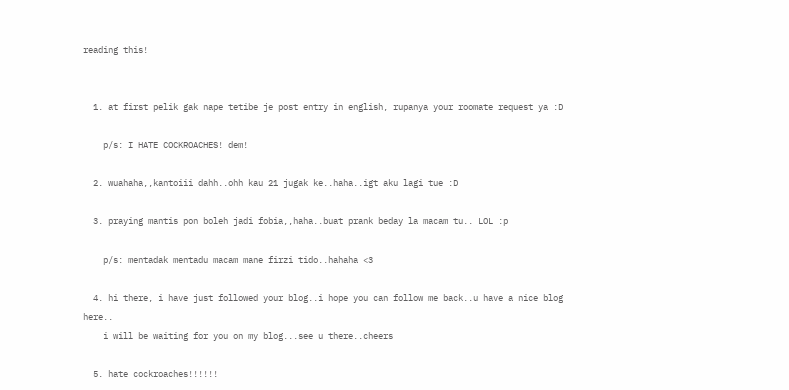reading this!


  1. at first pelik gak nape tetibe je post entry in english, rupanya your roomate request ya :D

    p/s: I HATE COCKROACHES! dem!

  2. wuahaha,,kantoiii dahh..ohh kau 21 jugak ke..haha..igt aku lagi tue :D

  3. praying mantis pon boleh jadi fobia,,haha..buat prank beday la macam tu.. LOL :p

    p/s: mentadak mentadu macam mane firzi tido..hahaha <3

  4. hi there, i have just followed your blog..i hope you can follow me back..u have a nice blog here..
    i will be waiting for you on my blog...see u there..cheers

  5. hate cockroaches!!!!!!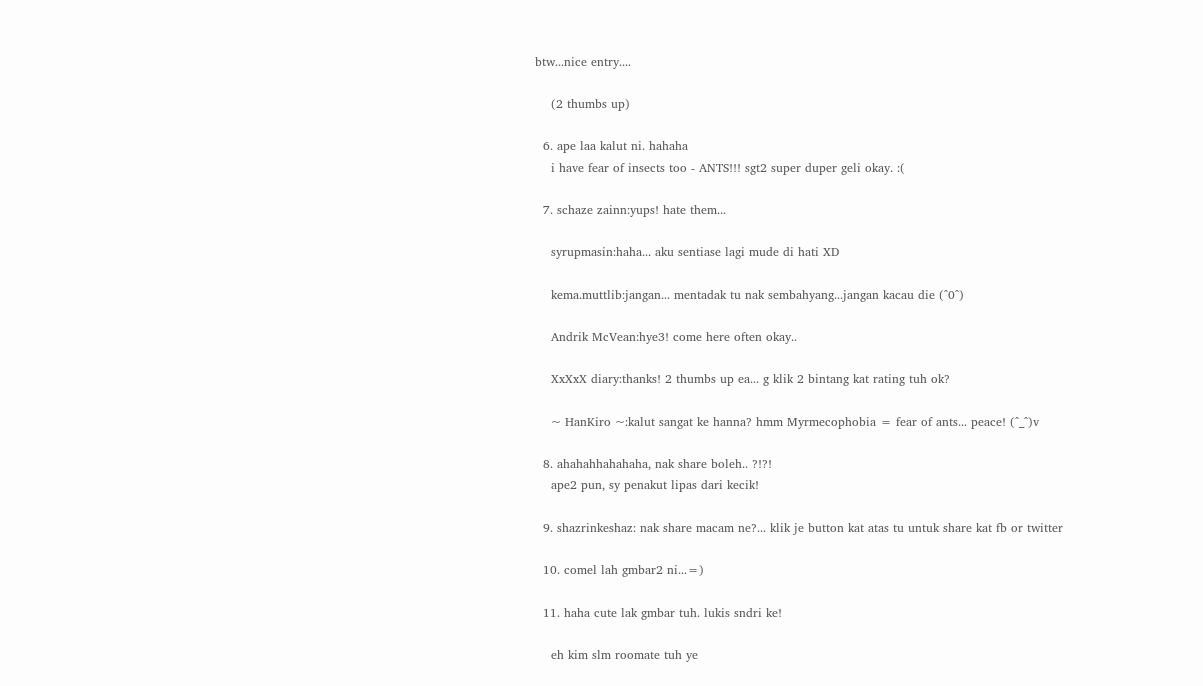btw...nice entry....

    (2 thumbs up)

  6. ape laa kalut ni. hahaha
    i have fear of insects too - ANTS!!! sgt2 super duper geli okay. :(

  7. schaze zainn:yups! hate them...

    syrupmasin:haha... aku sentiase lagi mude di hati XD

    kema.muttlib:jangan... mentadak tu nak sembahyang...jangan kacau die (^0^)

    Andrik McVean:hye3! come here often okay..

    XxXxX diary:thanks! 2 thumbs up ea... g klik 2 bintang kat rating tuh ok?

    ~ HanKiro ~:kalut sangat ke hanna? hmm Myrmecophobia = fear of ants... peace! (^_^)v

  8. ahahahhahahaha, nak share boleh.. ?!?!
    ape2 pun, sy penakut lipas dari kecik!

  9. shazrinkeshaz: nak share macam ne?... klik je button kat atas tu untuk share kat fb or twitter

  10. comel lah gmbar2 ni...=)

  11. haha cute lak gmbar tuh. lukis sndri ke!

    eh kim slm roomate tuh ye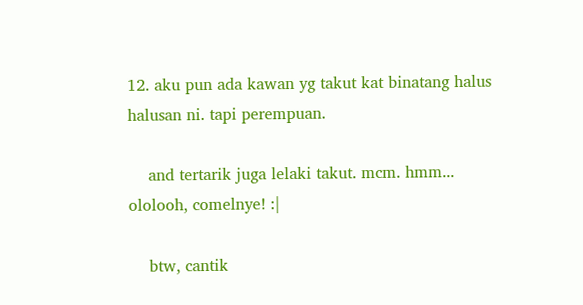12. aku pun ada kawan yg takut kat binatang halus halusan ni. tapi perempuan.

    and tertarik juga lelaki takut. mcm. hmm... ololooh, comelnye! :|

    btw, cantik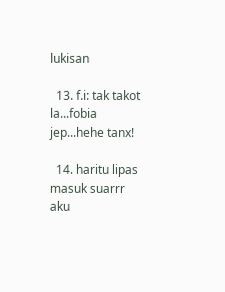lukisan

  13. f.i: tak takot la...fobia jep...hehe tanx!

  14. haritu lipas masuk suarrr aku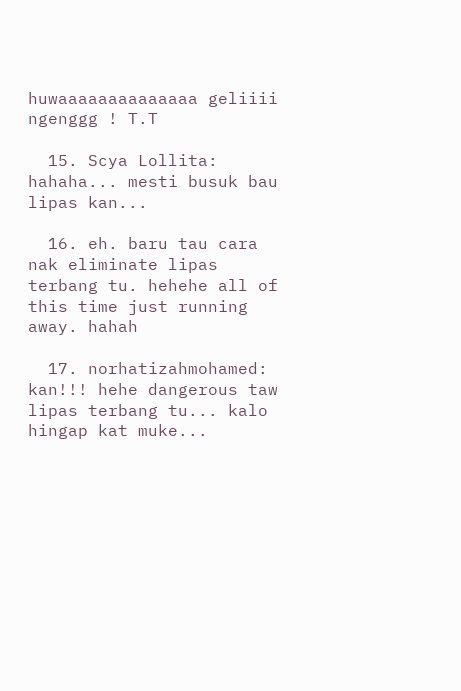huwaaaaaaaaaaaaaa geliiii ngenggg ! T.T

  15. Scya Lollita: hahaha... mesti busuk bau lipas kan...

  16. eh. baru tau cara nak eliminate lipas terbang tu. hehehe all of this time just running away. hahah

  17. norhatizahmohamed: kan!!! hehe dangerous taw lipas terbang tu... kalo hingap kat muke...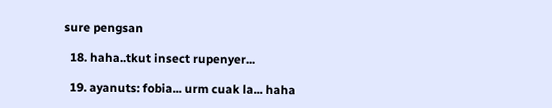sure pengsan

  18. haha..tkut insect rupenyer...

  19. ayanuts: fobia... urm cuak la... haha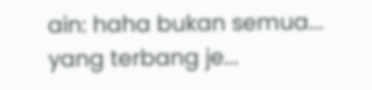ain: haha bukan semua... yang terbang je...